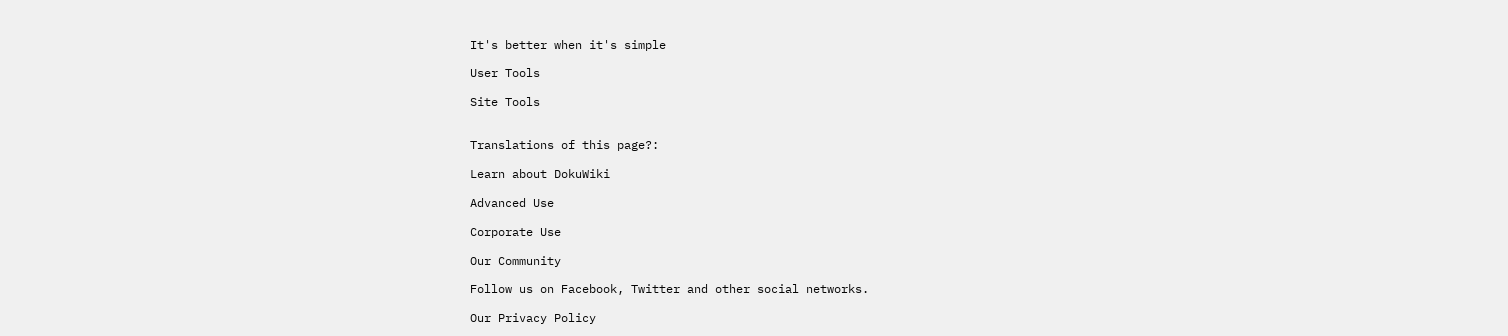It's better when it's simple

User Tools

Site Tools


Translations of this page?:

Learn about DokuWiki

Advanced Use

Corporate Use

Our Community

Follow us on Facebook, Twitter and other social networks.

Our Privacy Policy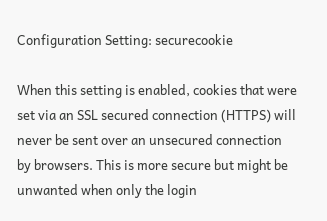Configuration Setting: securecookie

When this setting is enabled, cookies that were set via an SSL secured connection (HTTPS) will never be sent over an unsecured connection by browsers. This is more secure but might be unwanted when only the login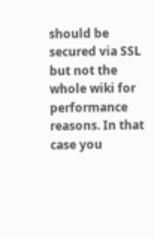should be secured via SSL but not the whole wiki for performance reasons. In that case you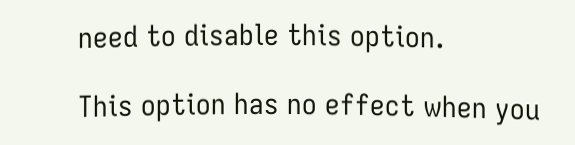need to disable this option.

This option has no effect when you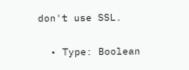don't use SSL.

  • Type: Boolean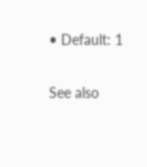• Default: 1

See also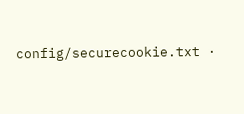config/securecookie.txt ·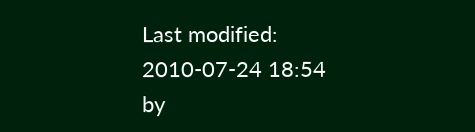Last modified: 2010-07-24 18:54 by